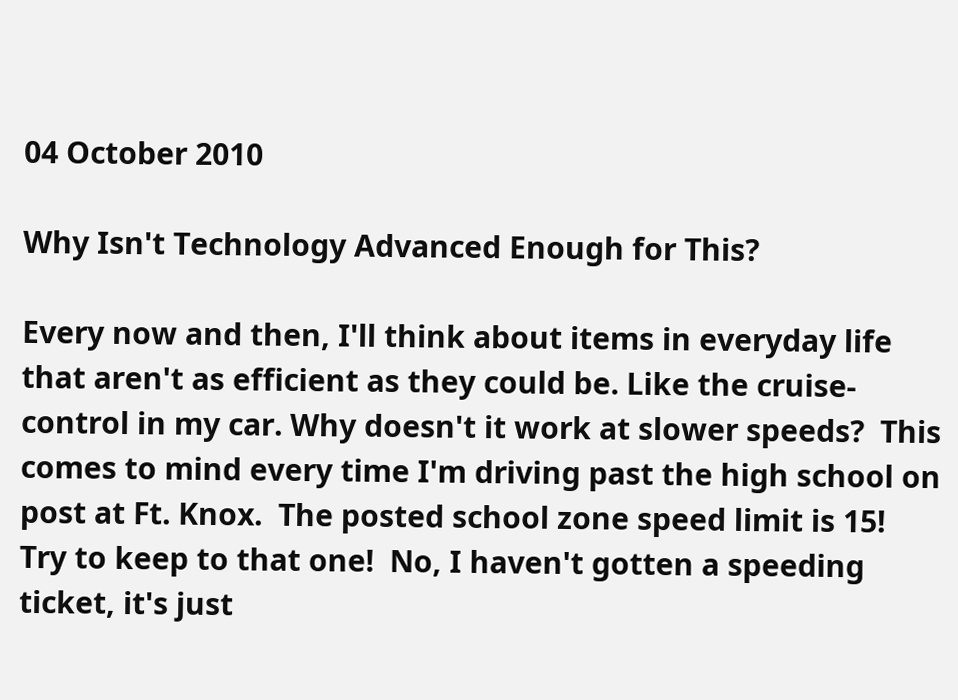04 October 2010

Why Isn't Technology Advanced Enough for This?

Every now and then, I'll think about items in everyday life that aren't as efficient as they could be. Like the cruise-control in my car. Why doesn't it work at slower speeds?  This comes to mind every time I'm driving past the high school on post at Ft. Knox.  The posted school zone speed limit is 15!  Try to keep to that one!  No, I haven't gotten a speeding ticket, it's just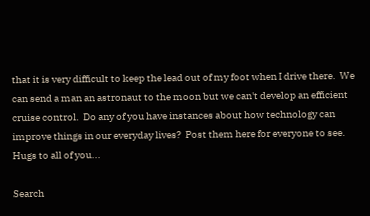that it is very difficult to keep the lead out of my foot when I drive there.  We can send a man an astronaut to the moon but we can't develop an efficient cruise control.  Do any of you have instances about how technology can improve things in our everyday lives?  Post them here for everyone to see.  Hugs to all of you...

Search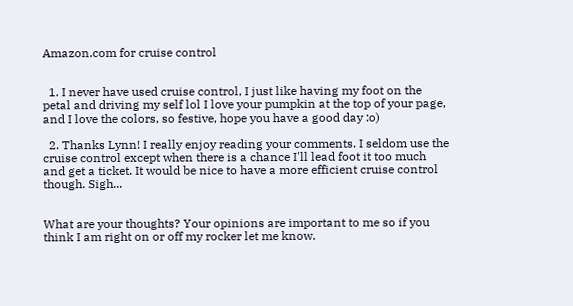Amazon.com for cruise control


  1. I never have used cruise control, I just like having my foot on the petal and driving my self lol I love your pumpkin at the top of your page, and I love the colors, so festive, hope you have a good day :o)

  2. Thanks Lynn! I really enjoy reading your comments. I seldom use the cruise control except when there is a chance I'll lead foot it too much and get a ticket. It would be nice to have a more efficient cruise control though. Sigh...


What are your thoughts? Your opinions are important to me so if you think I am right on or off my rocker let me know.